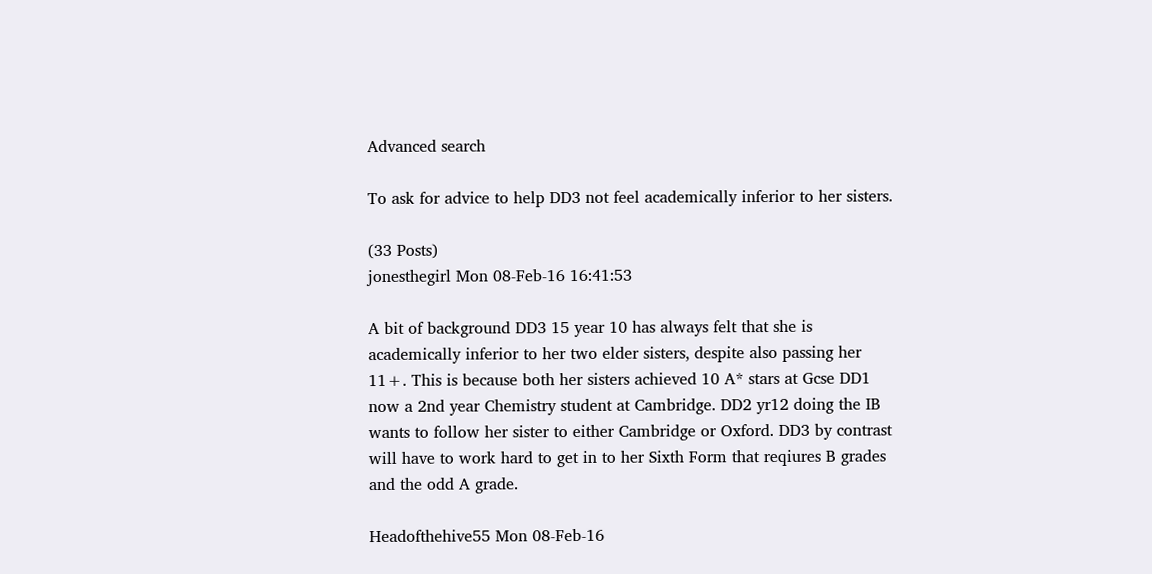Advanced search

To ask for advice to help DD3 not feel academically inferior to her sisters.

(33 Posts)
jonesthegirl Mon 08-Feb-16 16:41:53

A bit of background DD3 15 year 10 has always felt that she is academically inferior to her two elder sisters, despite also passing her 11+. This is because both her sisters achieved 10 A* stars at Gcse DD1 now a 2nd year Chemistry student at Cambridge. DD2 yr12 doing the IB wants to follow her sister to either Cambridge or Oxford. DD3 by contrast will have to work hard to get in to her Sixth Form that reqiures B grades and the odd A grade.

Headofthehive55 Mon 08-Feb-16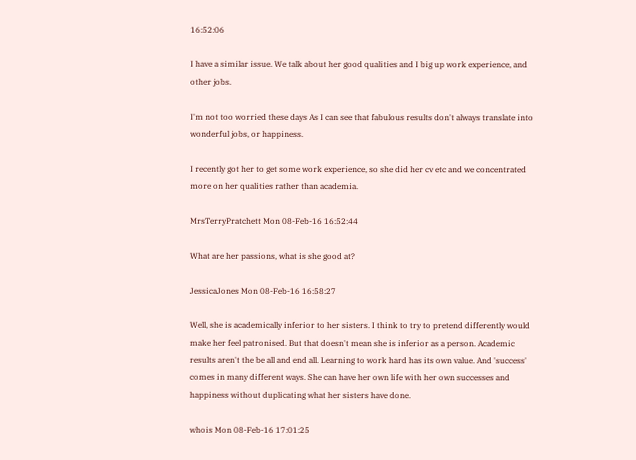16:52:06

I have a similar issue. We talk about her good qualities and I big up work experience, and other jobs.

I'm not too worried these days As I can see that fabulous results don't always translate into wonderful jobs, or happiness.

I recently got her to get some work experience, so she did her cv etc and we concentrated more on her qualities rather than academia.

MrsTerryPratchett Mon 08-Feb-16 16:52:44

What are her passions, what is she good at?

JessicaJones Mon 08-Feb-16 16:58:27

Well, she is academically inferior to her sisters. I think to try to pretend differently would make her feel patronised. But that doesn't mean she is inferior as a person. Academic results aren't the be all and end all. Learning to work hard has its own value. And 'success' comes in many different ways. She can have her own life with her own successes and happiness without duplicating what her sisters have done.

whois Mon 08-Feb-16 17:01:25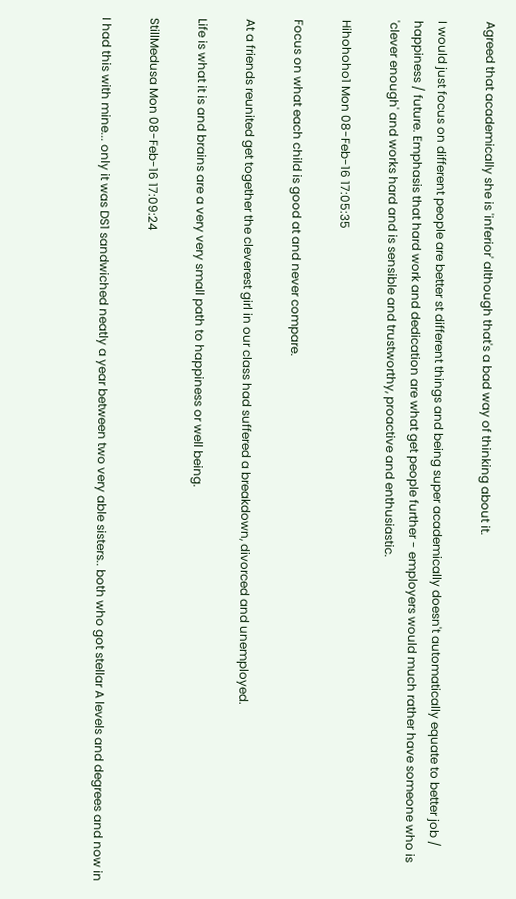Agreed that academically she is 'inferior' although that's a bad way of thinking about it.

I would just focus on different people are better st different things and being super academically doesn't automatically equate to better job / happiness / future. Emphasis that hard work and dedication are what get people further - employers would much rather have someone who is 'clever enough' and works hard and is sensible and trustworthy, proactive and enthusiastic.

Hihohoho1 Mon 08-Feb-16 17:05:35

Focus on what each child is good at and never compare.

At a friends reunited get together the cleverest girl in our class had suffered a breakdown, divorced and unemployed.

Life is what it is and brains are a very very small path to happiness or well being.

StillMedusa Mon 08-Feb-16 17:09:24

I had this with mine... only it was DS1 sandwiched neatly a year between two very able sisters.. both who got stellar A levels and degrees and now in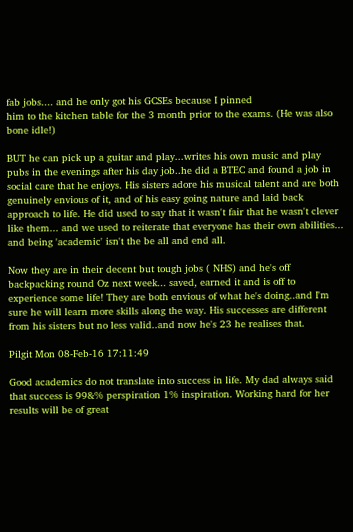fab jobs.... and he only got his GCSEs because I pinned
him to the kitchen table for the 3 month prior to the exams. (He was also bone idle!)

BUT he can pick up a guitar and play...writes his own music and play pubs in the evenings after his day job..he did a BTEC and found a job in social care that he enjoys. His sisters adore his musical talent and are both genuinely envious of it, and of his easy going nature and laid back approach to life. He did used to say that it wasn't fair that he wasn't clever like them... and we used to reiterate that everyone has their own abilities... and being 'academic' isn't the be all and end all.

Now they are in their decent but tough jobs ( NHS) and he's off backpacking round Oz next week... saved, earned it and is off to experience some life! They are both envious of what he's doing..and I'm sure he will learn more skills along the way. His successes are different from his sisters but no less valid..and now he's 23 he realises that.

Pilgit Mon 08-Feb-16 17:11:49

Good academics do not translate into success in life. My dad always said that success is 99&% perspiration 1% inspiration. Working hard for her results will be of great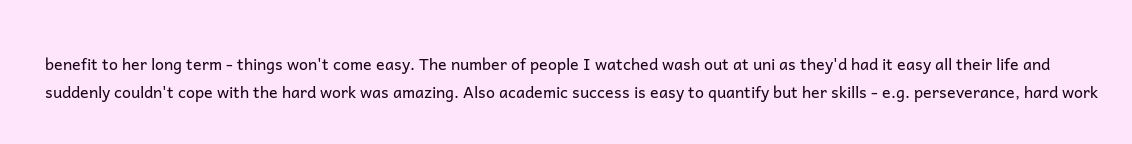benefit to her long term - things won't come easy. The number of people I watched wash out at uni as they'd had it easy all their life and suddenly couldn't cope with the hard work was amazing. Also academic success is easy to quantify but her skills - e.g. perseverance, hard work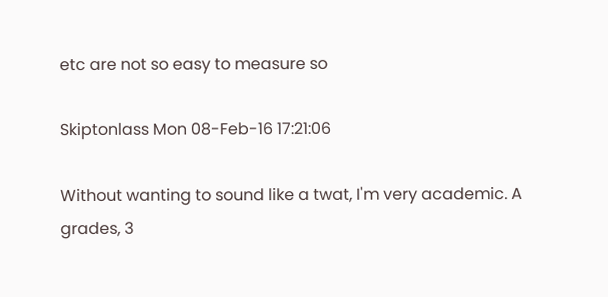etc are not so easy to measure so

Skiptonlass Mon 08-Feb-16 17:21:06

Without wanting to sound like a twat, I'm very academic. A grades, 3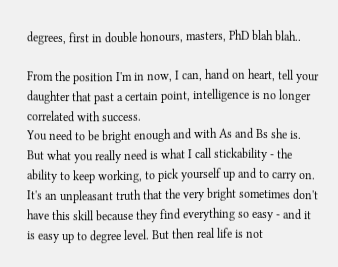degrees, first in double honours, masters, PhD blah blah..

From the position I'm in now, I can, hand on heart, tell your daughter that past a certain point, intelligence is no longer correlated with success.
You need to be bright enough and with As and Bs she is. But what you really need is what I call stickability - the ability to keep working, to pick yourself up and to carry on.
It's an unpleasant truth that the very bright sometimes don't have this skill because they find everything so easy - and it is easy up to degree level. But then real life is not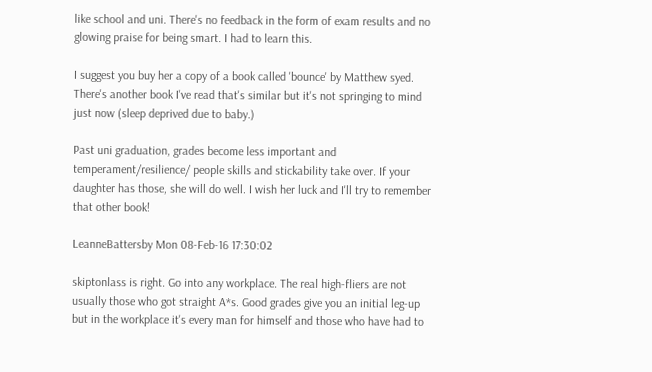like school and uni. There's no feedback in the form of exam results and no glowing praise for being smart. I had to learn this.

I suggest you buy her a copy of a book called 'bounce' by Matthew syed. There's another book I've read that's similar but it's not springing to mind just now (sleep deprived due to baby.)

Past uni graduation, grades become less important and temperament/resilience/ people skills and stickability take over. If your daughter has those, she will do well. I wish her luck and I'll try to remember that other book!

LeanneBattersby Mon 08-Feb-16 17:30:02

skiptonlass is right. Go into any workplace. The real high-fliers are not usually those who got straight A*s. Good grades give you an initial leg-up but in the workplace it's every man for himself and those who have had to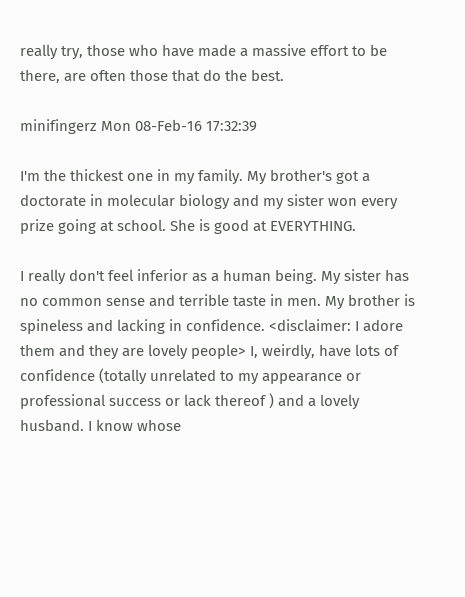really try, those who have made a massive effort to be there, are often those that do the best.

minifingerz Mon 08-Feb-16 17:32:39

I'm the thickest one in my family. My brother's got a doctorate in molecular biology and my sister won every prize going at school. She is good at EVERYTHING.

I really don't feel inferior as a human being. My sister has no common sense and terrible taste in men. My brother is spineless and lacking in confidence. <disclaimer: I adore them and they are lovely people> I, weirdly, have lots of confidence (totally unrelated to my appearance or professional success or lack thereof ) and a lovely husband. I know whose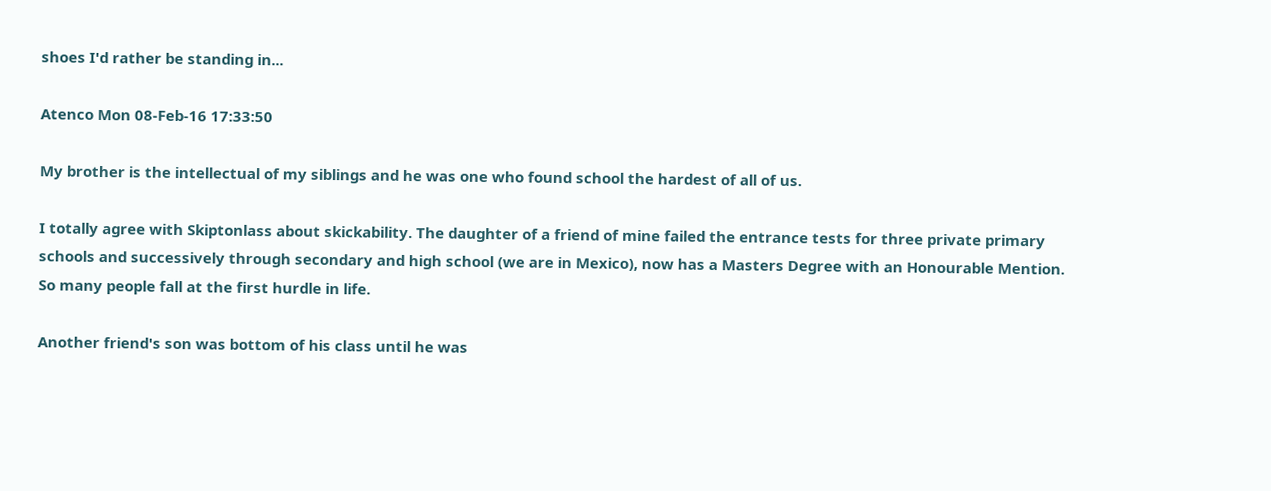shoes I'd rather be standing in...

Atenco Mon 08-Feb-16 17:33:50

My brother is the intellectual of my siblings and he was one who found school the hardest of all of us.

I totally agree with Skiptonlass about skickability. The daughter of a friend of mine failed the entrance tests for three private primary schools and successively through secondary and high school (we are in Mexico), now has a Masters Degree with an Honourable Mention. So many people fall at the first hurdle in life.

Another friend's son was bottom of his class until he was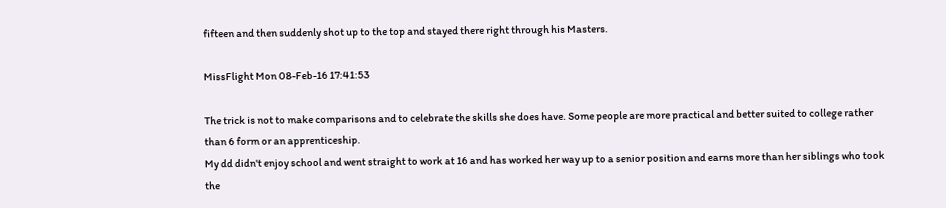fifteen and then suddenly shot up to the top and stayed there right through his Masters.

MissFlight Mon 08-Feb-16 17:41:53

The trick is not to make comparisons and to celebrate the skills she does have. Some people are more practical and better suited to college rather than 6 form or an apprenticeship.
My dd didn't enjoy school and went straight to work at 16 and has worked her way up to a senior position and earns more than her siblings who took the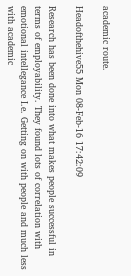academic route.

Headofthehive55 Mon 08-Feb-16 17:42:09

Research has been done into what makes people successful in terms of employability. They found lots of correlation with emotional intellegance I.e. Getting on with people and much less with academic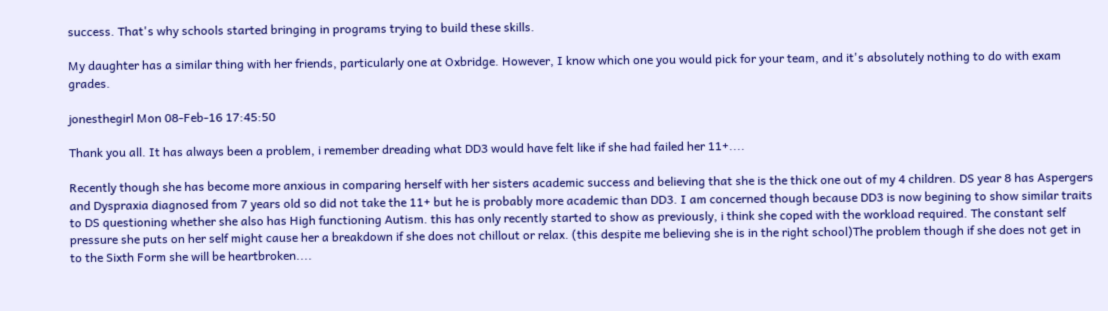success. That's why schools started bringing in programs trying to build these skills.

My daughter has a similar thing with her friends, particularly one at Oxbridge. However, I know which one you would pick for your team, and it's absolutely nothing to do with exam grades.

jonesthegirl Mon 08-Feb-16 17:45:50

Thank you all. It has always been a problem, i remember dreading what DD3 would have felt like if she had failed her 11+....

Recently though she has become more anxious in comparing herself with her sisters academic success and believing that she is the thick one out of my 4 children. DS year 8 has Aspergers and Dyspraxia diagnosed from 7 years old so did not take the 11+ but he is probably more academic than DD3. I am concerned though because DD3 is now begining to show similar traits to DS questioning whether she also has High functioning Autism. this has only recently started to show as previously, i think she coped with the workload required. The constant self pressure she puts on her self might cause her a breakdown if she does not chillout or relax. (this despite me believing she is in the right school)The problem though if she does not get in to the Sixth Form she will be heartbroken....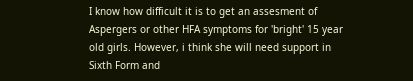I know how difficult it is to get an assesment of Aspergers or other HFA symptoms for 'bright' 15 year old girls. However, i think she will need support in Sixth Form and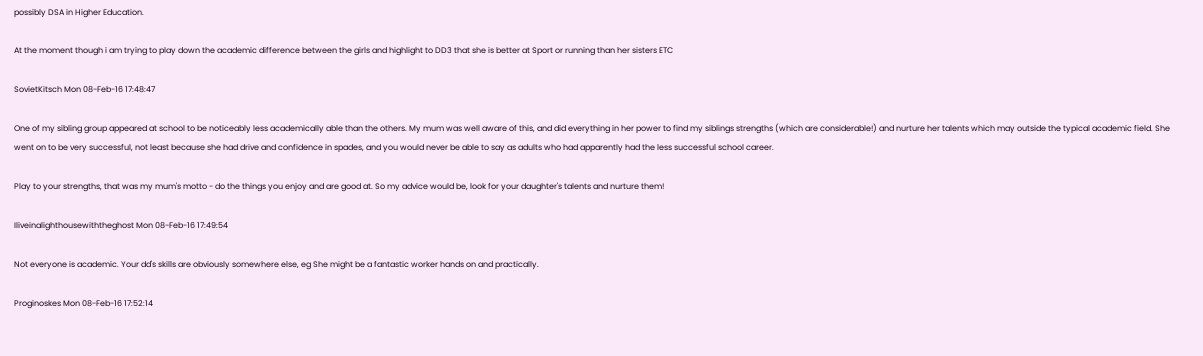possibly DSA in Higher Education.

At the moment though i am trying to play down the academic difference between the girls and highlight to DD3 that she is better at Sport or running than her sisters ETC

SovietKitsch Mon 08-Feb-16 17:48:47

One of my sibling group appeared at school to be noticeably less academically able than the others. My mum was well aware of this, and did everything in her power to find my siblings strengths (which are considerable!) and nurture her talents which may outside the typical academic field. She went on to be very successful, not least because she had drive and confidence in spades, and you would never be able to say as adults who had apparently had the less successful school career.

Play to your strengths, that was my mum's motto - do the things you enjoy and are good at. So my advice would be, look for your daughter's talents and nurture them!

Iliveinalighthousewiththeghost Mon 08-Feb-16 17:49:54

Not everyone is academic. Your dd's skills are obviously somewhere else, eg She might be a fantastic worker hands on and practically.

Proginoskes Mon 08-Feb-16 17:52:14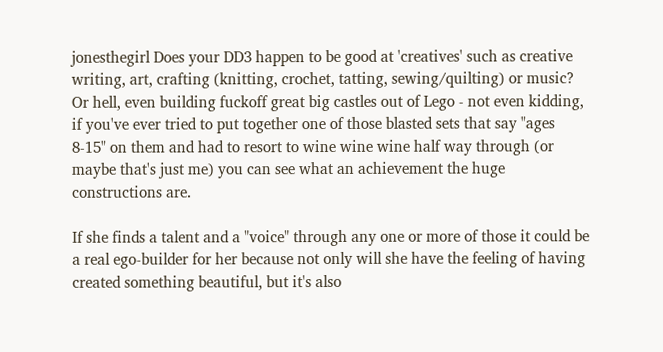jonesthegirl Does your DD3 happen to be good at 'creatives' such as creative writing, art, crafting (knitting, crochet, tatting, sewing/quilting) or music? Or hell, even building fuckoff great big castles out of Lego - not even kidding, if you've ever tried to put together one of those blasted sets that say "ages 8-15" on them and had to resort to wine wine wine half way through (or maybe that's just me) you can see what an achievement the huge constructions are.

If she finds a talent and a "voice" through any one or more of those it could be a real ego-builder for her because not only will she have the feeling of having created something beautiful, but it's also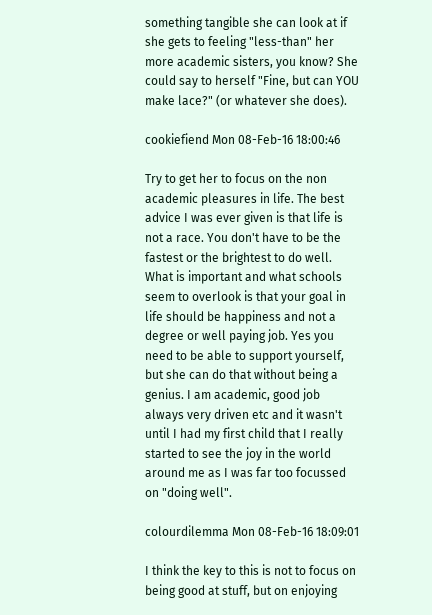something tangible she can look at if she gets to feeling "less-than" her more academic sisters, you know? She could say to herself "Fine, but can YOU make lace?" (or whatever she does).

cookiefiend Mon 08-Feb-16 18:00:46

Try to get her to focus on the non academic pleasures in life. The best advice I was ever given is that life is not a race. You don't have to be the fastest or the brightest to do well. What is important and what schools seem to overlook is that your goal in life should be happiness and not a degree or well paying job. Yes you need to be able to support yourself, but she can do that without being a genius. I am academic, good job always very driven etc and it wasn't until I had my first child that I really started to see the joy in the world around me as I was far too focussed on "doing well".

colourdilemma Mon 08-Feb-16 18:09:01

I think the key to this is not to focus on being good at stuff, but on enjoying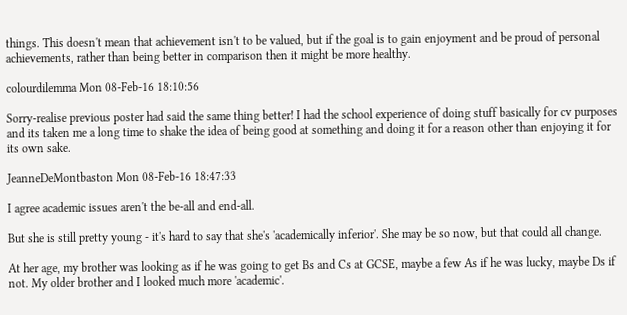things. This doesn't mean that achievement isn't to be valued, but if the goal is to gain enjoyment and be proud of personal achievements, rather than being better in comparison then it might be more healthy.

colourdilemma Mon 08-Feb-16 18:10:56

Sorry-realise previous poster had said the same thing better! I had the school experience of doing stuff basically for cv purposes and its taken me a long time to shake the idea of being good at something and doing it for a reason other than enjoying it for its own sake.

JeanneDeMontbaston Mon 08-Feb-16 18:47:33

I agree academic issues aren't the be-all and end-all.

But she is still pretty young - it's hard to say that she's 'academically inferior'. She may be so now, but that could all change.

At her age, my brother was looking as if he was going to get Bs and Cs at GCSE, maybe a few As if he was lucky, maybe Ds if not. My older brother and I looked much more 'academic'.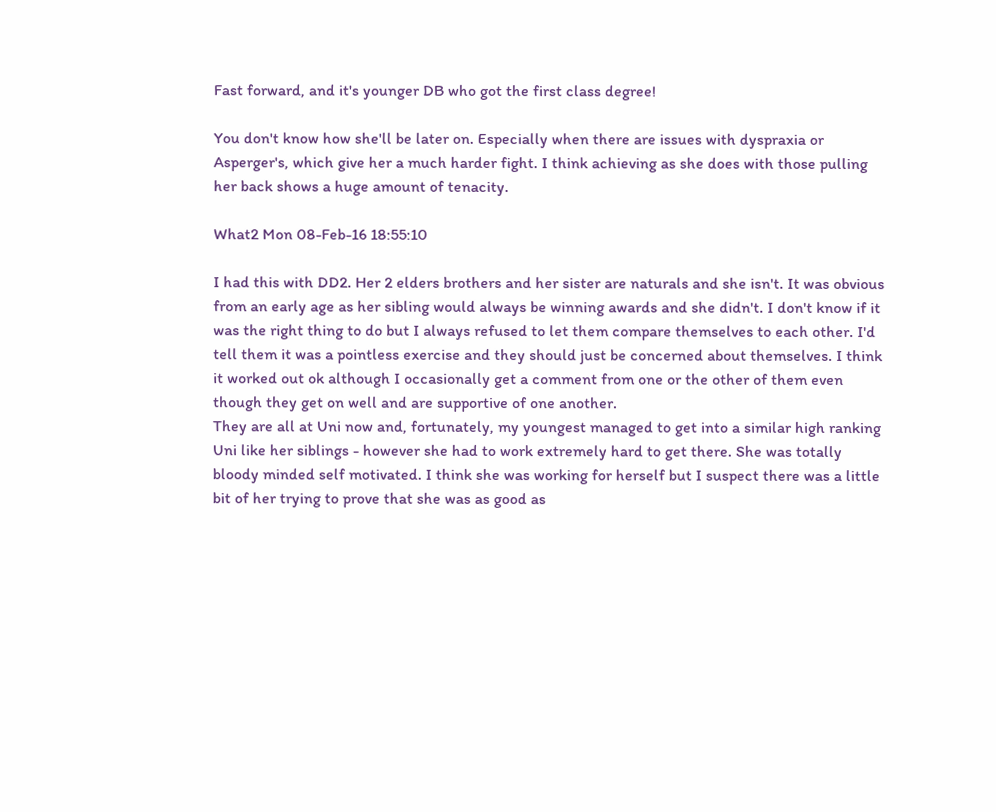Fast forward, and it's younger DB who got the first class degree!

You don't know how she'll be later on. Especially when there are issues with dyspraxia or Asperger's, which give her a much harder fight. I think achieving as she does with those pulling her back shows a huge amount of tenacity.

What2 Mon 08-Feb-16 18:55:10

I had this with DD2. Her 2 elders brothers and her sister are naturals and she isn't. It was obvious from an early age as her sibling would always be winning awards and she didn't. I don't know if it was the right thing to do but I always refused to let them compare themselves to each other. I'd tell them it was a pointless exercise and they should just be concerned about themselves. I think it worked out ok although I occasionally get a comment from one or the other of them even though they get on well and are supportive of one another.
They are all at Uni now and, fortunately, my youngest managed to get into a similar high ranking Uni like her siblings - however she had to work extremely hard to get there. She was totally bloody minded self motivated. I think she was working for herself but I suspect there was a little bit of her trying to prove that she was as good as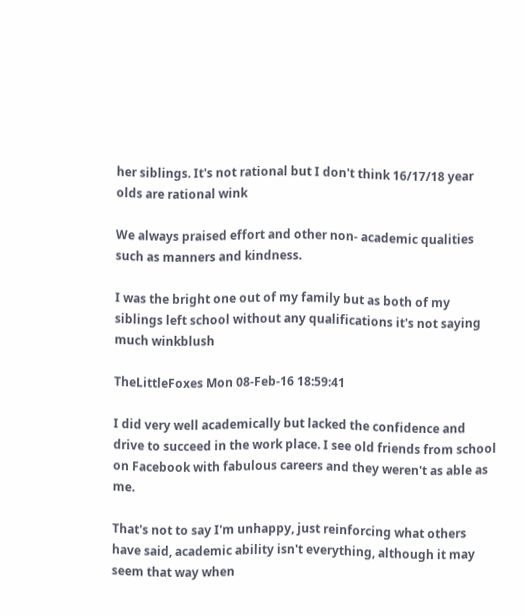her siblings. It's not rational but I don't think 16/17/18 year olds are rational wink

We always praised effort and other non- academic qualities such as manners and kindness.

I was the bright one out of my family but as both of my siblings left school without any qualifications it's not saying much winkblush

TheLittleFoxes Mon 08-Feb-16 18:59:41

I did very well academically but lacked the confidence and drive to succeed in the work place. I see old friends from school on Facebook with fabulous careers and they weren't as able as me.

That's not to say I'm unhappy, just reinforcing what others have said, academic ability isn't everything, although it may seem that way when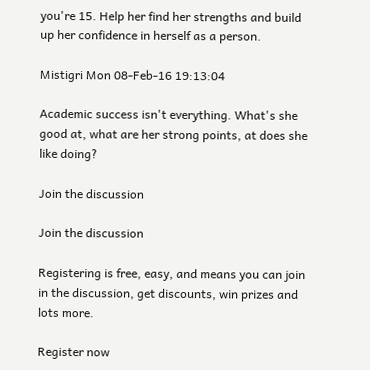you're 15. Help her find her strengths and build up her confidence in herself as a person.

Mistigri Mon 08-Feb-16 19:13:04

Academic success isn't everything. What's she good at, what are her strong points, at does she like doing?

Join the discussion

Join the discussion

Registering is free, easy, and means you can join in the discussion, get discounts, win prizes and lots more.

Register now